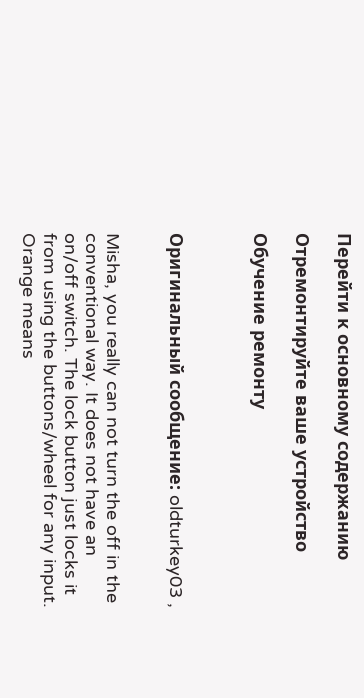Перейти к основному содержанию

Отремонтируйте ваше устройство

Обучение ремонту



Оригинальный сообщение: oldturkey03 ,


Misha, you really can not turn the off in the conventional way. It does not have an on/off switch. The lock button just locks it from using the buttons/wheel for any input. Orange means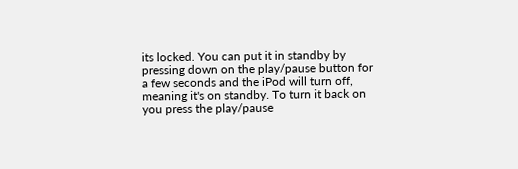its locked. You can put it in standby by pressing down on the play/pause button for a few seconds and the iPod will turn off, meaning it's on standby. To turn it back on you press the play/pause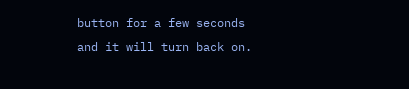button for a few seconds and it will turn back on.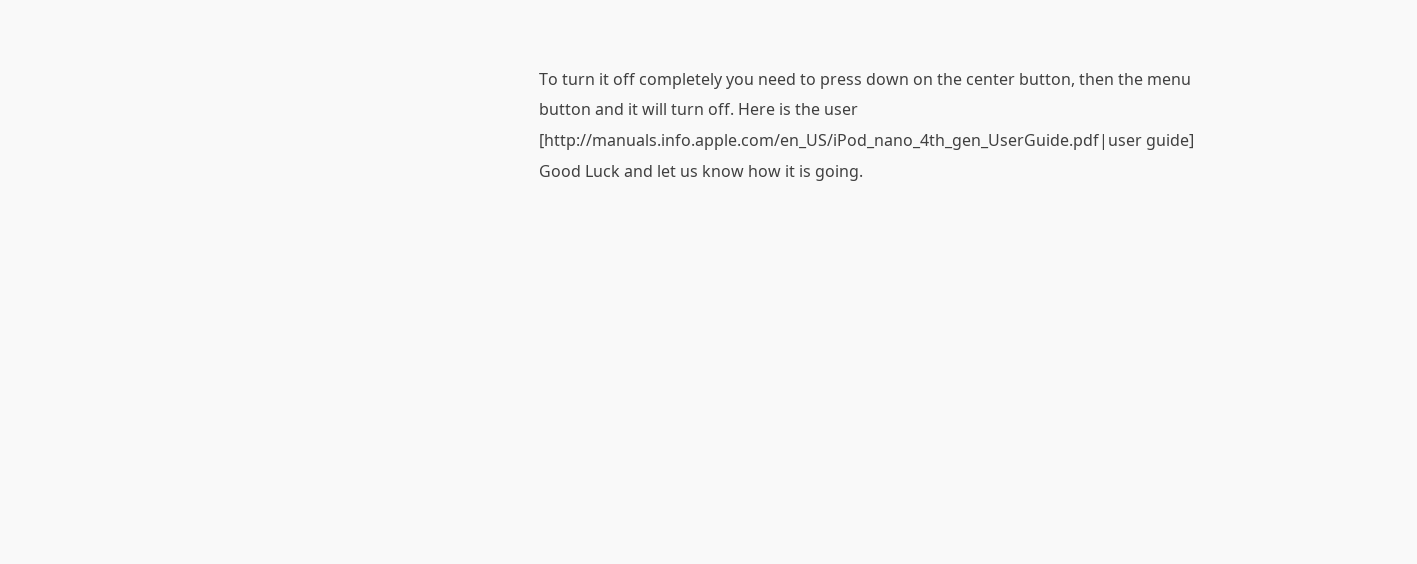To turn it off completely you need to press down on the center button, then the menu button and it will turn off. Here is the user [http://manuals.info.apple.com/en_US/iPod_nano_4th_gen_UserGuide.pdf|user guide]  Good Luck and let us know how it is going.